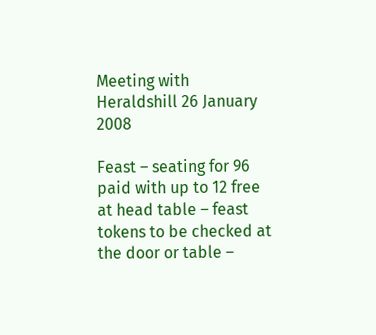Meeting with Heraldshill 26 January 2008

Feast – seating for 96 paid with up to 12 free at head table – feast
tokens to be checked at the door or table –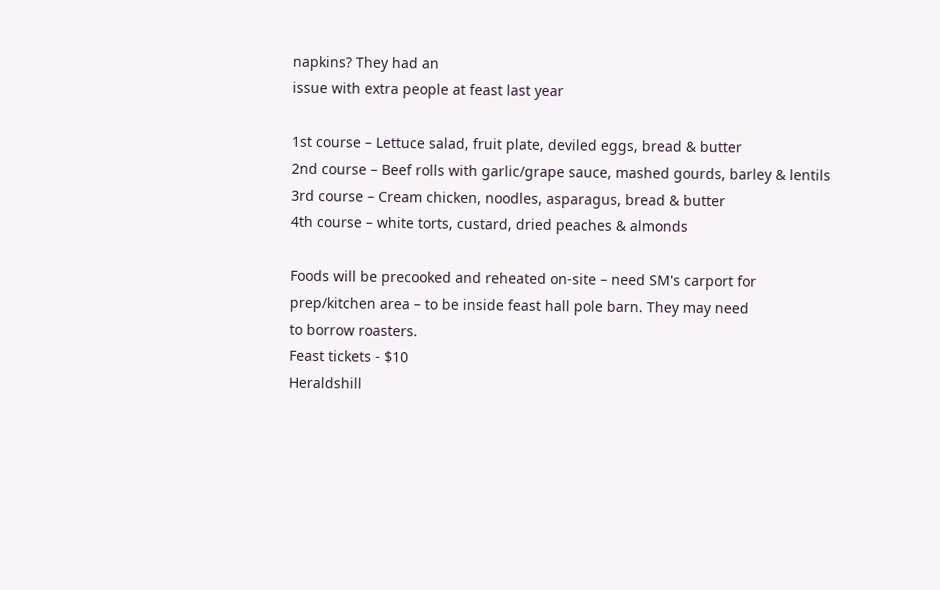napkins? They had an
issue with extra people at feast last year

1st course – Lettuce salad, fruit plate, deviled eggs, bread & butter
2nd course – Beef rolls with garlic/grape sauce, mashed gourds, barley & lentils
3rd course – Cream chicken, noodles, asparagus, bread & butter
4th course – white torts, custard, dried peaches & almonds

Foods will be precooked and reheated on-site – need SM's carport for
prep/kitchen area – to be inside feast hall pole barn. They may need
to borrow roasters.
Feast tickets - $10
Heraldshill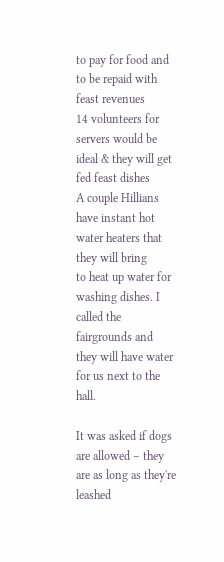to pay for food and to be repaid with feast revenues
14 volunteers for servers would be ideal & they will get fed feast dishes
A couple Hillians have instant hot water heaters that they will bring
to heat up water for washing dishes. I called the fairgrounds and
they will have water for us next to the hall.

It was asked if dogs are allowed – they are as long as they're leashed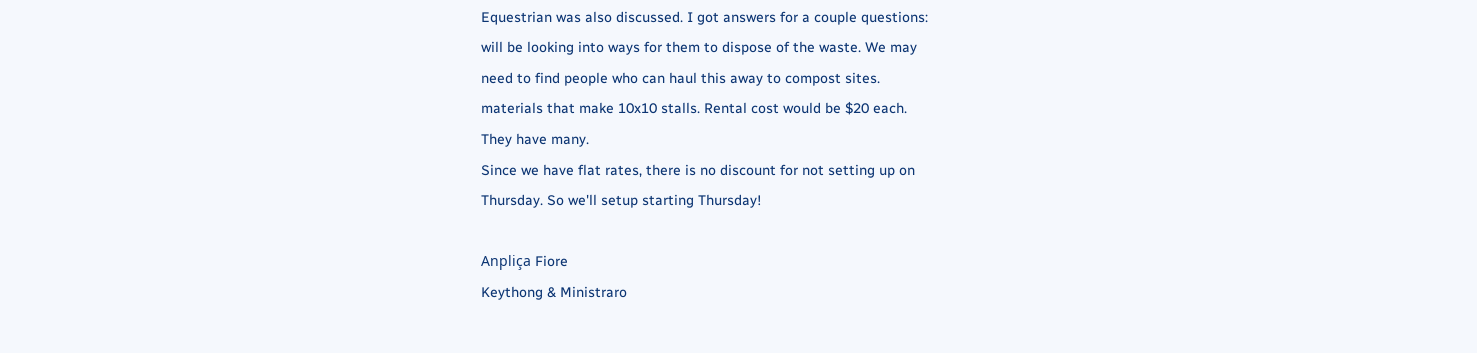Equestrian was also discussed. I got answers for a couple questions:
will be looking into ways for them to dispose of the waste. We may
need to find people who can haul this away to compost sites.
materials that make 10x10 stalls. Rental cost would be $20 each.
They have many.
Since we have flat rates, there is no discount for not setting up on
Thursday. So we'll setup starting Thursday!

Anpliça Fiore
Keythong & Ministraro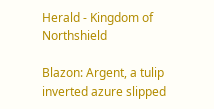Herald - Kingdom of Northshield

Blazon: Argent, a tulip inverted azure slipped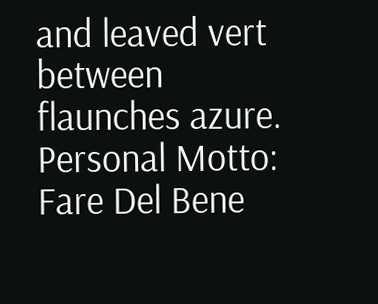and leaved vert between
flaunches azure.
Personal Motto: Fare Del Bene